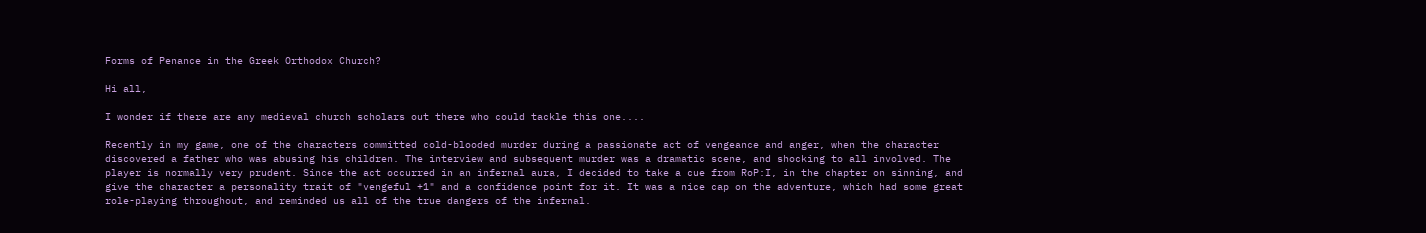Forms of Penance in the Greek Orthodox Church?

Hi all,

I wonder if there are any medieval church scholars out there who could tackle this one....

Recently in my game, one of the characters committed cold-blooded murder during a passionate act of vengeance and anger, when the character discovered a father who was abusing his children. The interview and subsequent murder was a dramatic scene, and shocking to all involved. The player is normally very prudent. Since the act occurred in an infernal aura, I decided to take a cue from RoP:I, in the chapter on sinning, and give the character a personality trait of "vengeful +1" and a confidence point for it. It was a nice cap on the adventure, which had some great role-playing throughout, and reminded us all of the true dangers of the infernal.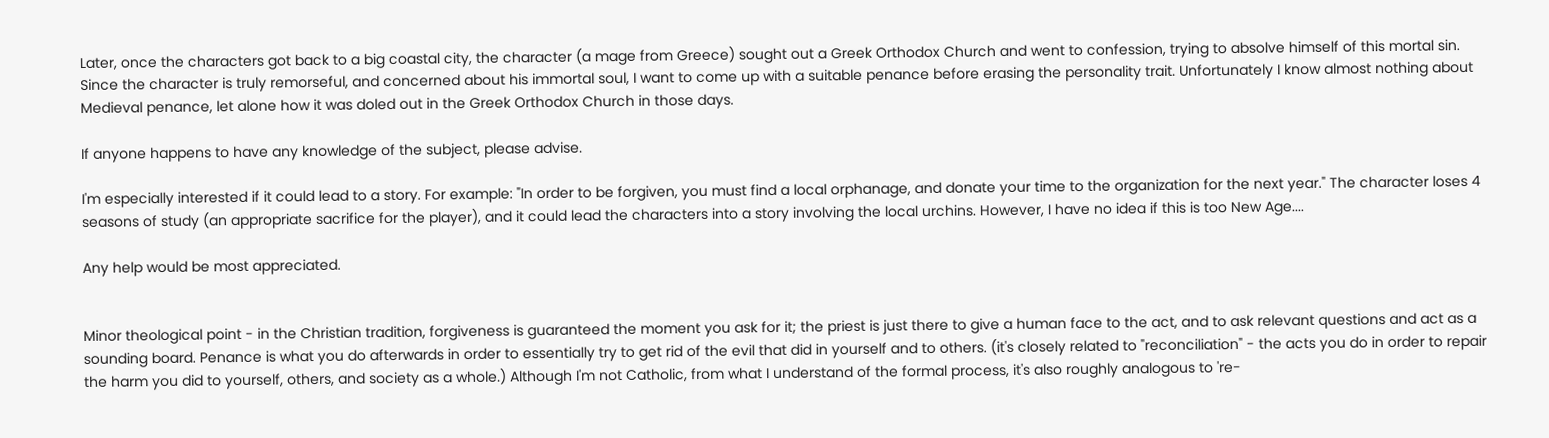Later, once the characters got back to a big coastal city, the character (a mage from Greece) sought out a Greek Orthodox Church and went to confession, trying to absolve himself of this mortal sin. Since the character is truly remorseful, and concerned about his immortal soul, I want to come up with a suitable penance before erasing the personality trait. Unfortunately I know almost nothing about Medieval penance, let alone how it was doled out in the Greek Orthodox Church in those days.

If anyone happens to have any knowledge of the subject, please advise.

I'm especially interested if it could lead to a story. For example: "In order to be forgiven, you must find a local orphanage, and donate your time to the organization for the next year." The character loses 4 seasons of study (an appropriate sacrifice for the player), and it could lead the characters into a story involving the local urchins. However, I have no idea if this is too New Age....

Any help would be most appreciated.


Minor theological point - in the Christian tradition, forgiveness is guaranteed the moment you ask for it; the priest is just there to give a human face to the act, and to ask relevant questions and act as a sounding board. Penance is what you do afterwards in order to essentially try to get rid of the evil that did in yourself and to others. (it's closely related to "reconciliation" - the acts you do in order to repair the harm you did to yourself, others, and society as a whole.) Although I'm not Catholic, from what I understand of the formal process, it's also roughly analogous to 're-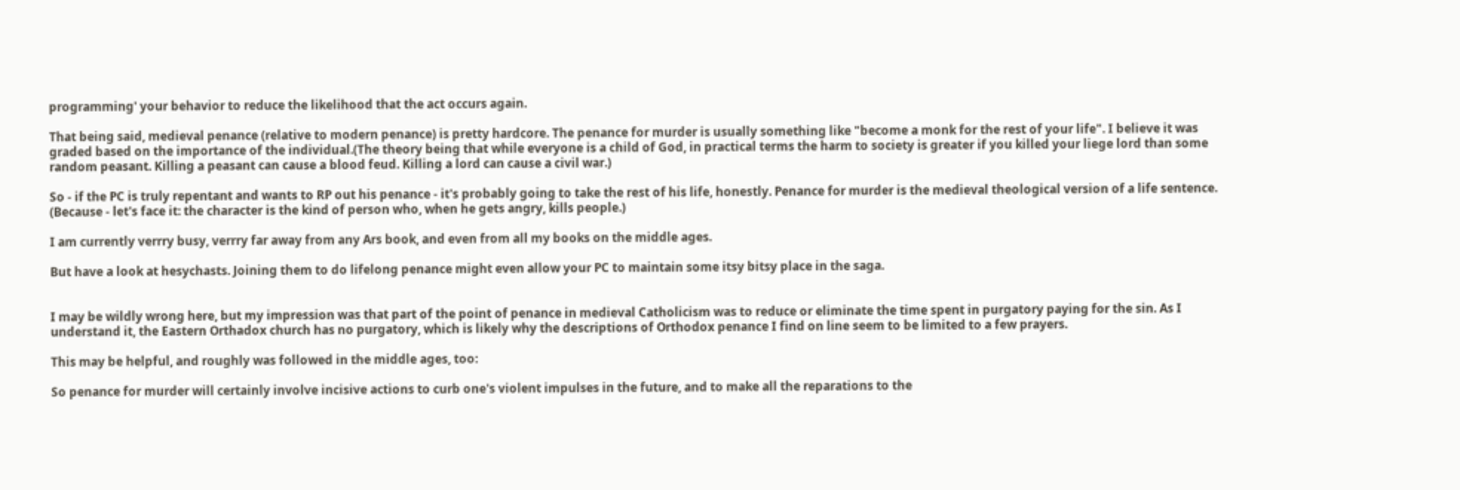programming' your behavior to reduce the likelihood that the act occurs again.

That being said, medieval penance (relative to modern penance) is pretty hardcore. The penance for murder is usually something like "become a monk for the rest of your life". I believe it was graded based on the importance of the individual.(The theory being that while everyone is a child of God, in practical terms the harm to society is greater if you killed your liege lord than some random peasant. Killing a peasant can cause a blood feud. Killing a lord can cause a civil war.)

So - if the PC is truly repentant and wants to RP out his penance - it's probably going to take the rest of his life, honestly. Penance for murder is the medieval theological version of a life sentence. (Because - let's face it: the character is the kind of person who, when he gets angry, kills people.)

I am currently verrry busy, verrry far away from any Ars book, and even from all my books on the middle ages.

But have a look at hesychasts. Joining them to do lifelong penance might even allow your PC to maintain some itsy bitsy place in the saga.


I may be wildly wrong here, but my impression was that part of the point of penance in medieval Catholicism was to reduce or eliminate the time spent in purgatory paying for the sin. As I understand it, the Eastern Orthadox church has no purgatory, which is likely why the descriptions of Orthodox penance I find on line seem to be limited to a few prayers.

This may be helpful, and roughly was followed in the middle ages, too:

So penance for murder will certainly involve incisive actions to curb one's violent impulses in the future, and to make all the reparations to the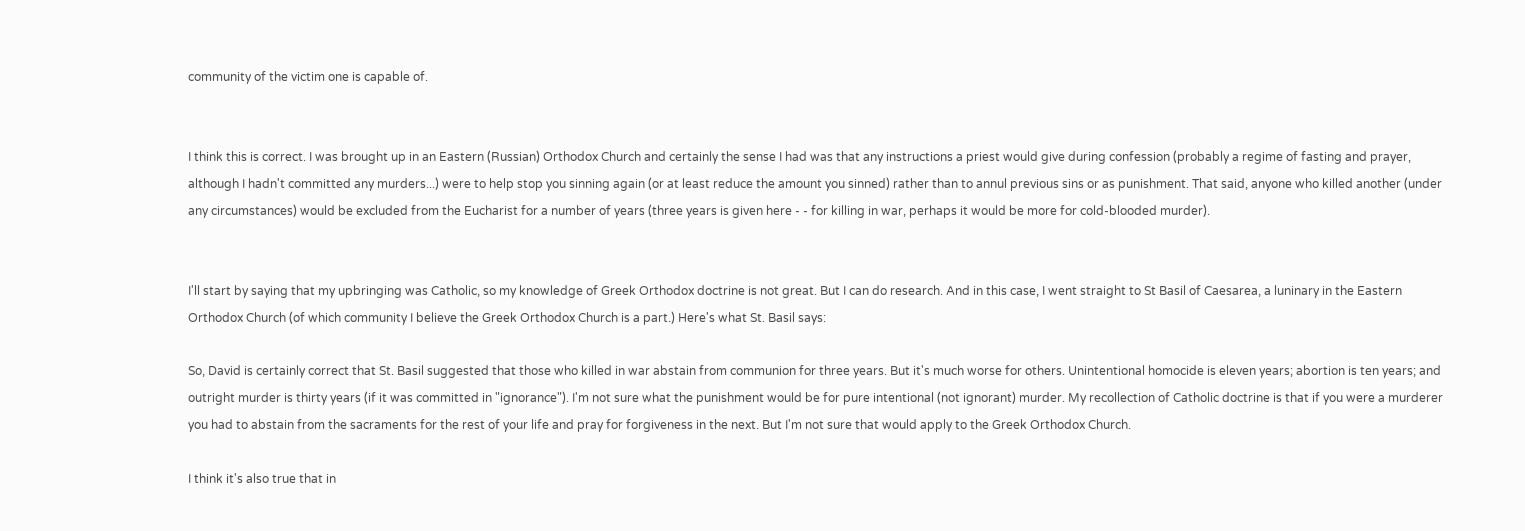community of the victim one is capable of.


I think this is correct. I was brought up in an Eastern (Russian) Orthodox Church and certainly the sense I had was that any instructions a priest would give during confession (probably a regime of fasting and prayer, although I hadn't committed any murders...) were to help stop you sinning again (or at least reduce the amount you sinned) rather than to annul previous sins or as punishment. That said, anyone who killed another (under any circumstances) would be excluded from the Eucharist for a number of years (three years is given here - - for killing in war, perhaps it would be more for cold-blooded murder).


I'll start by saying that my upbringing was Catholic, so my knowledge of Greek Orthodox doctrine is not great. But I can do research. And in this case, I went straight to St Basil of Caesarea, a luninary in the Eastern Orthodox Church (of which community I believe the Greek Orthodox Church is a part.) Here's what St. Basil says:

So, David is certainly correct that St. Basil suggested that those who killed in war abstain from communion for three years. But it's much worse for others. Unintentional homocide is eleven years; abortion is ten years; and outright murder is thirty years (if it was committed in "ignorance"). I'm not sure what the punishment would be for pure intentional (not ignorant) murder. My recollection of Catholic doctrine is that if you were a murderer you had to abstain from the sacraments for the rest of your life and pray for forgiveness in the next. But I'm not sure that would apply to the Greek Orthodox Church.

I think it's also true that in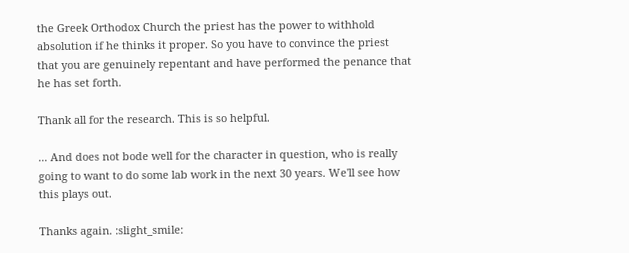the Greek Orthodox Church the priest has the power to withhold absolution if he thinks it proper. So you have to convince the priest that you are genuinely repentant and have performed the penance that he has set forth.

Thank all for the research. This is so helpful.

... And does not bode well for the character in question, who is really going to want to do some lab work in the next 30 years. We'll see how this plays out.

Thanks again. :slight_smile: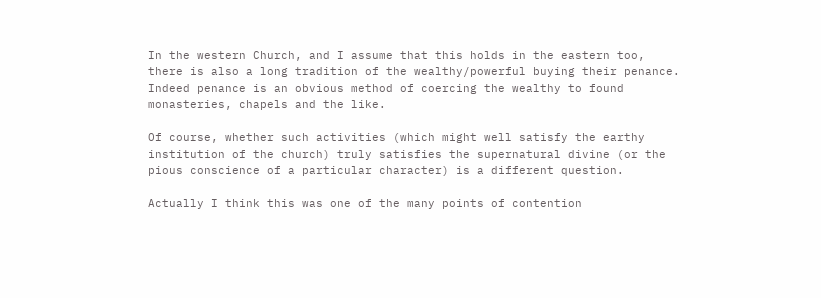In the western Church, and I assume that this holds in the eastern too, there is also a long tradition of the wealthy/powerful buying their penance. Indeed penance is an obvious method of coercing the wealthy to found monasteries, chapels and the like.

Of course, whether such activities (which might well satisfy the earthy institution of the church) truly satisfies the supernatural divine (or the pious conscience of a particular character) is a different question.

Actually I think this was one of the many points of contention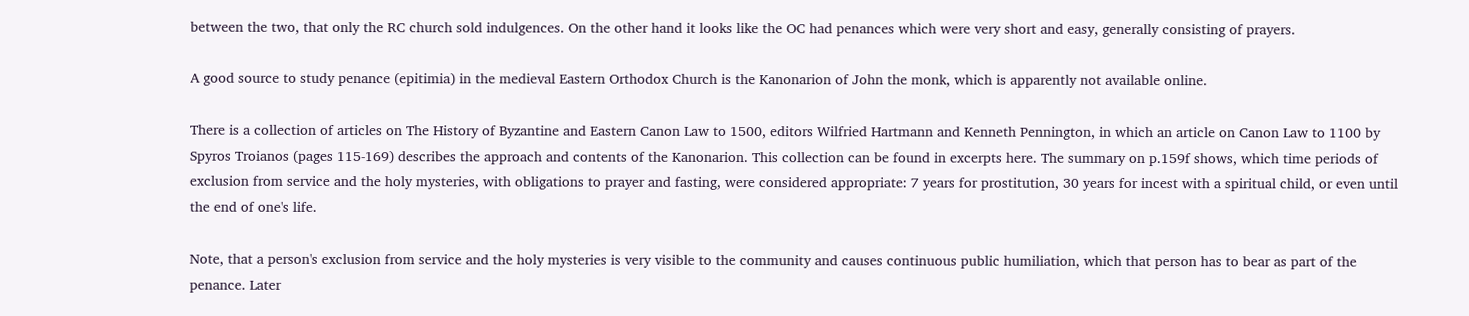between the two, that only the RC church sold indulgences. On the other hand it looks like the OC had penances which were very short and easy, generally consisting of prayers.

A good source to study penance (epitimia) in the medieval Eastern Orthodox Church is the Kanonarion of John the monk, which is apparently not available online.

There is a collection of articles on The History of Byzantine and Eastern Canon Law to 1500, editors Wilfried Hartmann and Kenneth Pennington, in which an article on Canon Law to 1100 by Spyros Troianos (pages 115-169) describes the approach and contents of the Kanonarion. This collection can be found in excerpts here. The summary on p.159f shows, which time periods of exclusion from service and the holy mysteries, with obligations to prayer and fasting, were considered appropriate: 7 years for prostitution, 30 years for incest with a spiritual child, or even until the end of one's life.

Note, that a person's exclusion from service and the holy mysteries is very visible to the community and causes continuous public humiliation, which that person has to bear as part of the penance. Later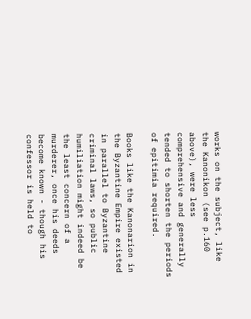works on the subject, like the Kanonikon (see p.160 above), were less comprehensive and generally tended to shorten the periods of epitimia required.

Books like the Kanonarion in the Byzantine Empire existed in parallel to Byzantine criminal laws, so public humiliation might indeed be the least concern of a murderer, once his deeds become known - though his confessor is held to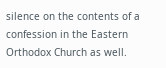silence on the contents of a confession in the Eastern Orthodox Church as well.